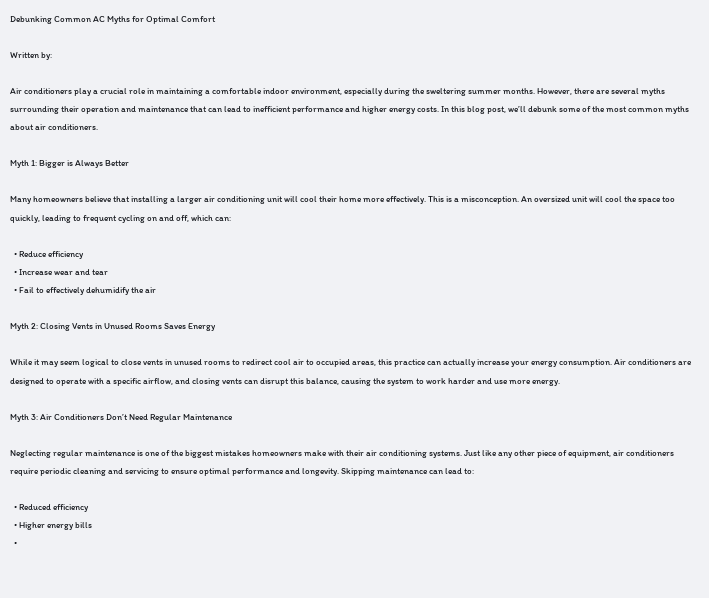Debunking Common AC Myths for Optimal Comfort

Written by:

Air conditioners play a crucial role in maintaining a comfortable indoor environment, especially during the sweltering summer months. However, there are several myths surrounding their operation and maintenance that can lead to inefficient performance and higher energy costs. In this blog post, we’ll debunk some of the most common myths about air conditioners.

Myth 1: Bigger is Always Better

Many homeowners believe that installing a larger air conditioning unit will cool their home more effectively. This is a misconception. An oversized unit will cool the space too quickly, leading to frequent cycling on and off, which can:

  • Reduce efficiency
  • Increase wear and tear
  • Fail to effectively dehumidify the air

Myth 2: Closing Vents in Unused Rooms Saves Energy

While it may seem logical to close vents in unused rooms to redirect cool air to occupied areas, this practice can actually increase your energy consumption. Air conditioners are designed to operate with a specific airflow, and closing vents can disrupt this balance, causing the system to work harder and use more energy.

Myth 3: Air Conditioners Don’t Need Regular Maintenance

Neglecting regular maintenance is one of the biggest mistakes homeowners make with their air conditioning systems. Just like any other piece of equipment, air conditioners require periodic cleaning and servicing to ensure optimal performance and longevity. Skipping maintenance can lead to:

  • Reduced efficiency
  • Higher energy bills
  •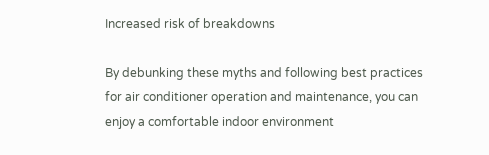Increased risk of breakdowns

By debunking these myths and following best practices for air conditioner operation and maintenance, you can enjoy a comfortable indoor environment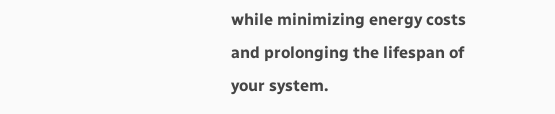while minimizing energy costs and prolonging the lifespan of your system.